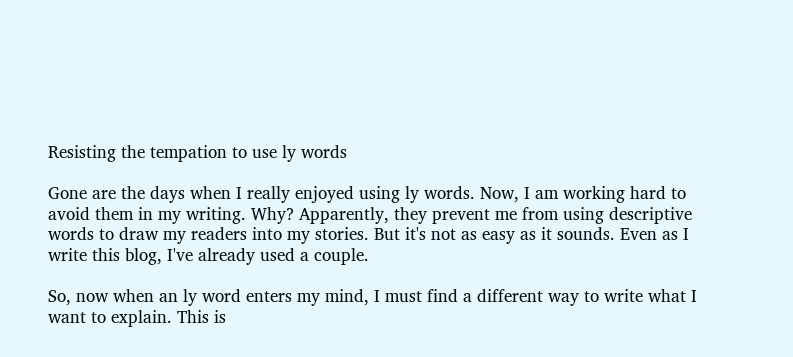Resisting the tempation to use ly words

Gone are the days when I really enjoyed using ly words. Now, I am working hard to avoid them in my writing. Why? Apparently, they prevent me from using descriptive words to draw my readers into my stories. But it's not as easy as it sounds. Even as I write this blog, I've already used a couple.

So, now when an ly word enters my mind, I must find a different way to write what I want to explain. This is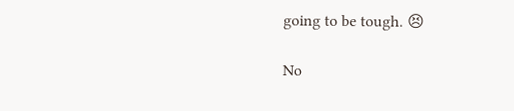going to be tough. 😣

No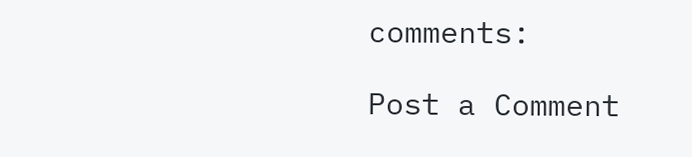comments:

Post a Comment